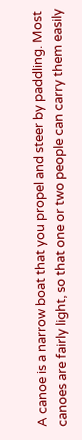A canoe is a narrow boat that you propel and steer by paddling. Most canoes are fairly light, so that one or two people can carry them easily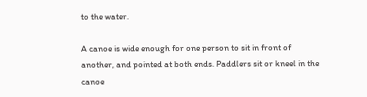to the water.

A canoe is wide enough for one person to sit in front of another, and pointed at both ends. Paddlers sit or kneel in the canoe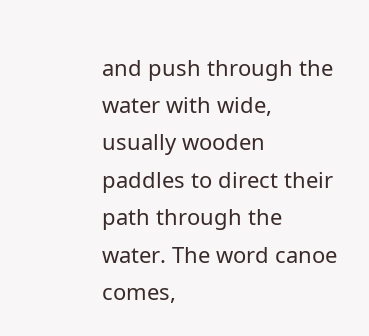and push through the water with wide, usually wooden paddles to direct their path through the water. The word canoe comes,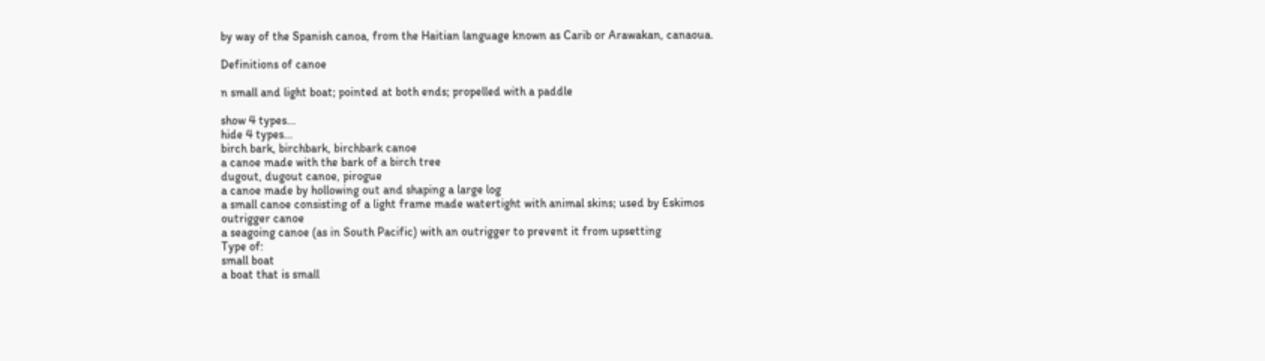by way of the Spanish canoa, from the Haitian language known as Carib or Arawakan, canaoua.

Definitions of canoe

n small and light boat; pointed at both ends; propelled with a paddle

show 4 types...
hide 4 types...
birch bark, birchbark, birchbark canoe
a canoe made with the bark of a birch tree
dugout, dugout canoe, pirogue
a canoe made by hollowing out and shaping a large log
a small canoe consisting of a light frame made watertight with animal skins; used by Eskimos
outrigger canoe
a seagoing canoe (as in South Pacific) with an outrigger to prevent it from upsetting
Type of:
small boat
a boat that is small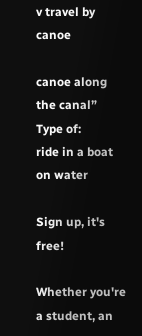v travel by canoe

canoe along the canal”
Type of:
ride in a boat on water

Sign up, it's free!

Whether you're a student, an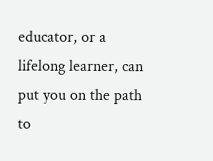educator, or a lifelong learner, can put you on the path to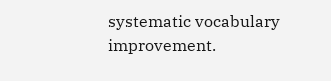systematic vocabulary improvement.